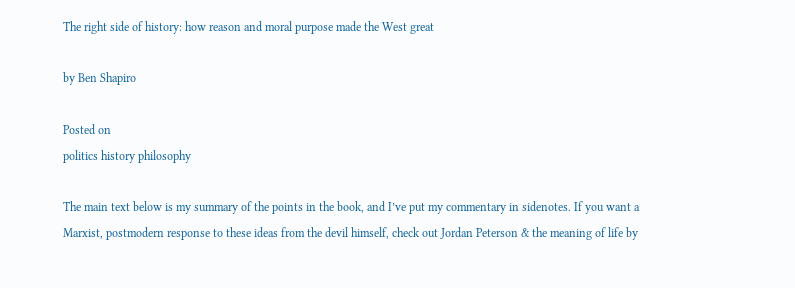The right side of history: how reason and moral purpose made the West great

by Ben Shapiro

Posted on
politics history philosophy

The main text below is my summary of the points in the book, and I’ve put my commentary in sidenotes. If you want a Marxist, postmodern response to these ideas from the devil himself, check out Jordan Peterson & the meaning of life by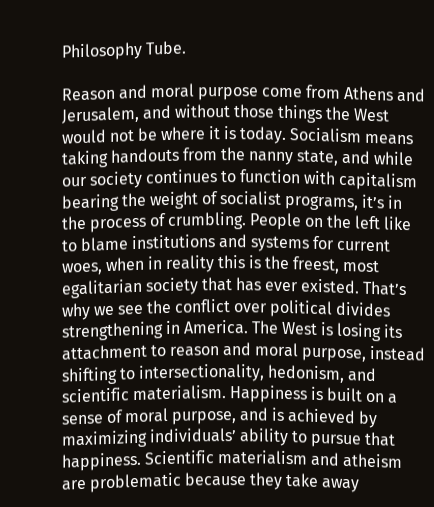Philosophy Tube.

Reason and moral purpose come from Athens and Jerusalem, and without those things the West would not be where it is today. Socialism means taking handouts from the nanny state, and while our society continues to function with capitalism bearing the weight of socialist programs, it’s in the process of crumbling. People on the left like to blame institutions and systems for current woes, when in reality this is the freest, most egalitarian society that has ever existed. That’s why we see the conflict over political divides strengthening in America. The West is losing its attachment to reason and moral purpose, instead shifting to intersectionality, hedonism, and scientific materialism. Happiness is built on a sense of moral purpose, and is achieved by maximizing individuals’ ability to pursue that happiness. Scientific materialism and atheism are problematic because they take away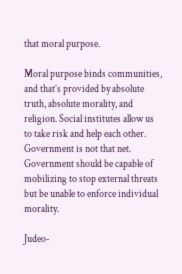that moral purpose.

Moral purpose binds communities, and that’s provided by absolute truth, absolute morality, and religion. Social institutes allow us to take risk and help each other. Government is not that net. Government should be capable of mobilizing to stop external threats but be unable to enforce individual morality.

Judeo-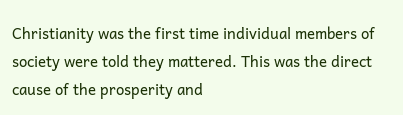Christianity was the first time individual members of society were told they mattered. This was the direct cause of the prosperity and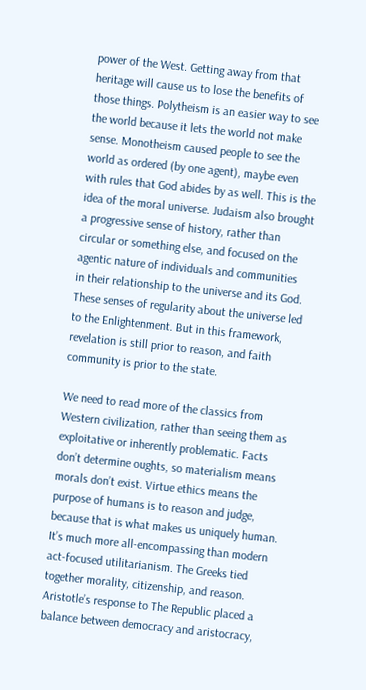power of the West. Getting away from that heritage will cause us to lose the benefits of those things. Polytheism is an easier way to see the world because it lets the world not make sense. Monotheism caused people to see the world as ordered (by one agent), maybe even with rules that God abides by as well. This is the idea of the moral universe. Judaism also brought a progressive sense of history, rather than circular or something else, and focused on the agentic nature of individuals and communities in their relationship to the universe and its God. These senses of regularity about the universe led to the Enlightenment. But in this framework, revelation is still prior to reason, and faith community is prior to the state.

We need to read more of the classics from Western civilization, rather than seeing them as exploitative or inherently problematic. Facts don’t determine oughts, so materialism means morals don’t exist. Virtue ethics means the purpose of humans is to reason and judge, because that is what makes us uniquely human. It’s much more all-encompassing than modern act-focused utilitarianism. The Greeks tied together morality, citizenship, and reason. Aristotle’s response to The Republic placed a balance between democracy and aristocracy,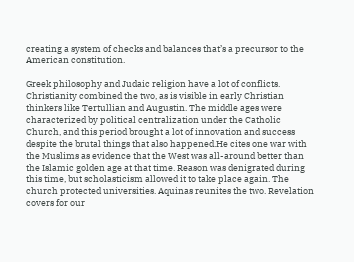creating a system of checks and balances that’s a precursor to the American constitution.

Greek philosophy and Judaic religion have a lot of conflicts. Christianity combined the two, as is visible in early Christian thinkers like Tertullian and Augustin. The middle ages were characterized by political centralization under the Catholic Church, and this period brought a lot of innovation and success despite the brutal things that also happened.He cites one war with the Muslims as evidence that the West was all-around better than the Islamic golden age at that time. Reason was denigrated during this time, but scholasticism allowed it to take place again. The church protected universities. Aquinas reunites the two. Revelation covers for our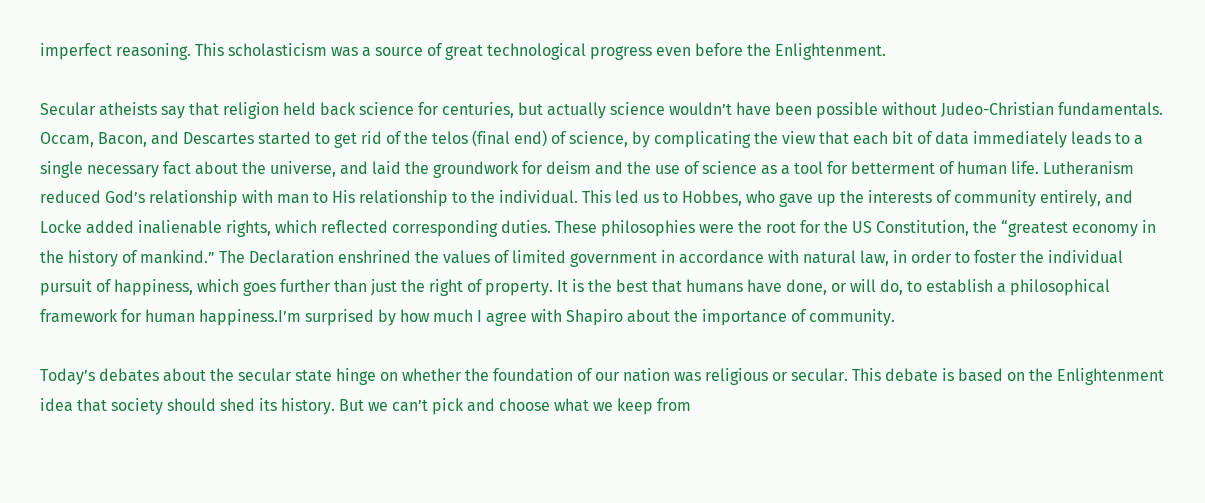imperfect reasoning. This scholasticism was a source of great technological progress even before the Enlightenment.

Secular atheists say that religion held back science for centuries, but actually science wouldn’t have been possible without Judeo-Christian fundamentals. Occam, Bacon, and Descartes started to get rid of the telos (final end) of science, by complicating the view that each bit of data immediately leads to a single necessary fact about the universe, and laid the groundwork for deism and the use of science as a tool for betterment of human life. Lutheranism reduced God’s relationship with man to His relationship to the individual. This led us to Hobbes, who gave up the interests of community entirely, and Locke added inalienable rights, which reflected corresponding duties. These philosophies were the root for the US Constitution, the “greatest economy in the history of mankind.” The Declaration enshrined the values of limited government in accordance with natural law, in order to foster the individual pursuit of happiness, which goes further than just the right of property. It is the best that humans have done, or will do, to establish a philosophical framework for human happiness.I’m surprised by how much I agree with Shapiro about the importance of community.

Today’s debates about the secular state hinge on whether the foundation of our nation was religious or secular. This debate is based on the Enlightenment idea that society should shed its history. But we can’t pick and choose what we keep from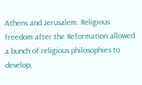Athens and Jerusalem. Religious freedom after the Reformation allowed a bunch of religious philosophies to develop,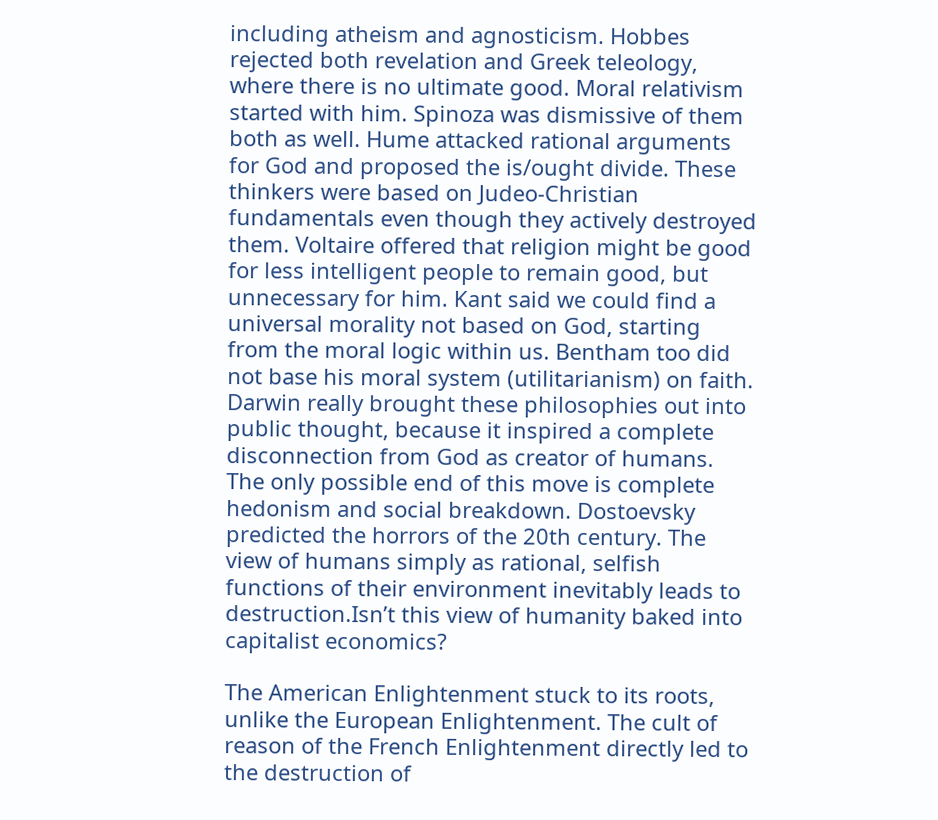including atheism and agnosticism. Hobbes rejected both revelation and Greek teleology, where there is no ultimate good. Moral relativism started with him. Spinoza was dismissive of them both as well. Hume attacked rational arguments for God and proposed the is/ought divide. These thinkers were based on Judeo-Christian fundamentals even though they actively destroyed them. Voltaire offered that religion might be good for less intelligent people to remain good, but unnecessary for him. Kant said we could find a universal morality not based on God, starting from the moral logic within us. Bentham too did not base his moral system (utilitarianism) on faith. Darwin really brought these philosophies out into public thought, because it inspired a complete disconnection from God as creator of humans. The only possible end of this move is complete hedonism and social breakdown. Dostoevsky predicted the horrors of the 20th century. The view of humans simply as rational, selfish functions of their environment inevitably leads to destruction.Isn’t this view of humanity baked into capitalist economics?

The American Enlightenment stuck to its roots, unlike the European Enlightenment. The cult of reason of the French Enlightenment directly led to the destruction of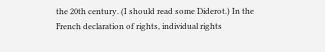the 20th century. (I should read some Diderot.) In the French declaration of rights, individual rights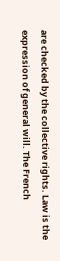are checked by the collective rights. Law is the expression of general will. The French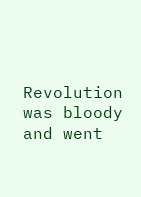Revolution was bloody and went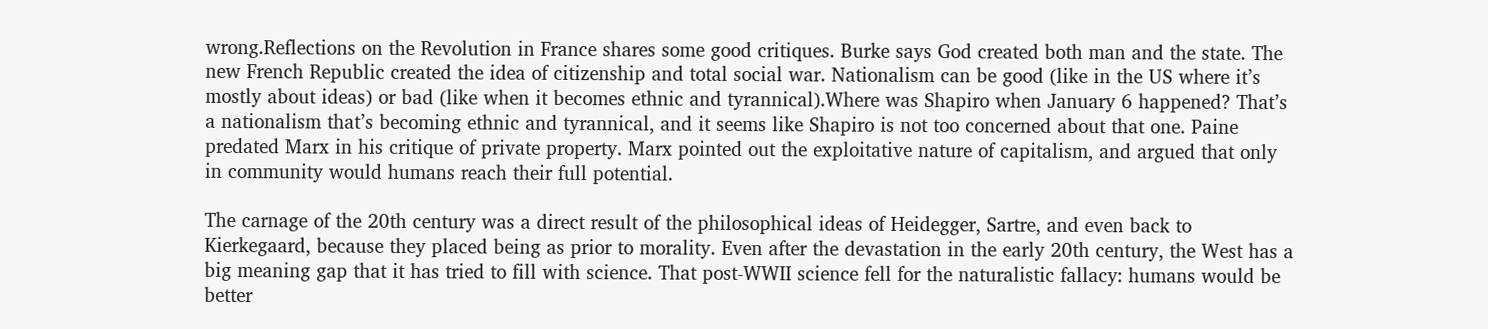wrong.Reflections on the Revolution in France shares some good critiques. Burke says God created both man and the state. The new French Republic created the idea of citizenship and total social war. Nationalism can be good (like in the US where it’s mostly about ideas) or bad (like when it becomes ethnic and tyrannical).Where was Shapiro when January 6 happened? That’s a nationalism that’s becoming ethnic and tyrannical, and it seems like Shapiro is not too concerned about that one. Paine predated Marx in his critique of private property. Marx pointed out the exploitative nature of capitalism, and argued that only in community would humans reach their full potential.

The carnage of the 20th century was a direct result of the philosophical ideas of Heidegger, Sartre, and even back to Kierkegaard, because they placed being as prior to morality. Even after the devastation in the early 20th century, the West has a big meaning gap that it has tried to fill with science. That post-WWII science fell for the naturalistic fallacy: humans would be better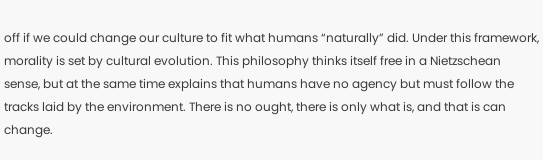off if we could change our culture to fit what humans “naturally” did. Under this framework, morality is set by cultural evolution. This philosophy thinks itself free in a Nietzschean sense, but at the same time explains that humans have no agency but must follow the tracks laid by the environment. There is no ought, there is only what is, and that is can change.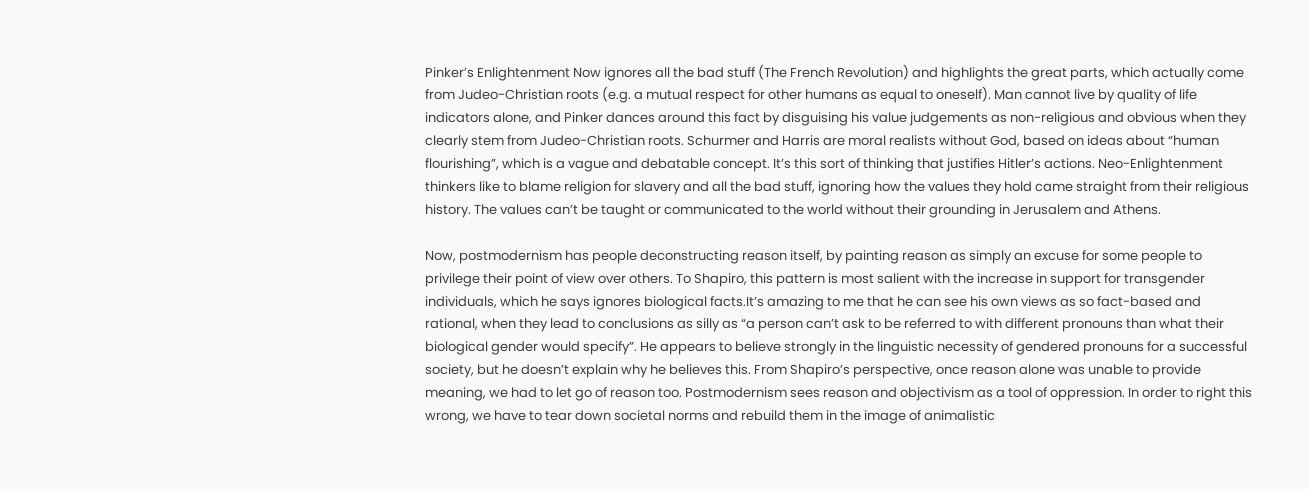Pinker’s Enlightenment Now ignores all the bad stuff (The French Revolution) and highlights the great parts, which actually come from Judeo-Christian roots (e.g. a mutual respect for other humans as equal to oneself). Man cannot live by quality of life indicators alone, and Pinker dances around this fact by disguising his value judgements as non-religious and obvious when they clearly stem from Judeo-Christian roots. Schurmer and Harris are moral realists without God, based on ideas about “human flourishing”, which is a vague and debatable concept. It’s this sort of thinking that justifies Hitler’s actions. Neo-Enlightenment thinkers like to blame religion for slavery and all the bad stuff, ignoring how the values they hold came straight from their religious history. The values can’t be taught or communicated to the world without their grounding in Jerusalem and Athens.

Now, postmodernism has people deconstructing reason itself, by painting reason as simply an excuse for some people to privilege their point of view over others. To Shapiro, this pattern is most salient with the increase in support for transgender individuals, which he says ignores biological facts.It’s amazing to me that he can see his own views as so fact-based and rational, when they lead to conclusions as silly as “a person can’t ask to be referred to with different pronouns than what their biological gender would specify”. He appears to believe strongly in the linguistic necessity of gendered pronouns for a successful society, but he doesn’t explain why he believes this. From Shapiro’s perspective, once reason alone was unable to provide meaning, we had to let go of reason too. Postmodernism sees reason and objectivism as a tool of oppression. In order to right this wrong, we have to tear down societal norms and rebuild them in the image of animalistic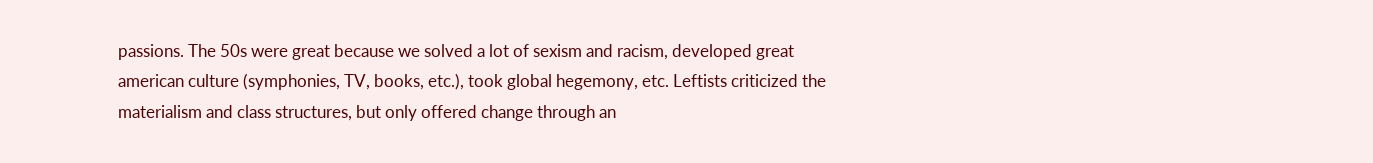passions. The 50s were great because we solved a lot of sexism and racism, developed great american culture (symphonies, TV, books, etc.), took global hegemony, etc. Leftists criticized the materialism and class structures, but only offered change through an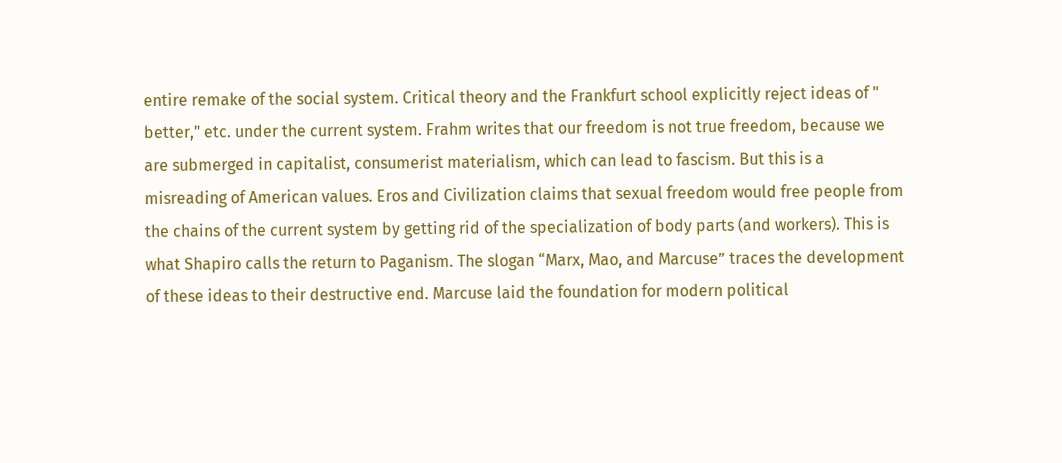entire remake of the social system. Critical theory and the Frankfurt school explicitly reject ideas of " better," etc. under the current system. Frahm writes that our freedom is not true freedom, because we are submerged in capitalist, consumerist materialism, which can lead to fascism. But this is a misreading of American values. Eros and Civilization claims that sexual freedom would free people from the chains of the current system by getting rid of the specialization of body parts (and workers). This is what Shapiro calls the return to Paganism. The slogan “Marx, Mao, and Marcuse” traces the development of these ideas to their destructive end. Marcuse laid the foundation for modern political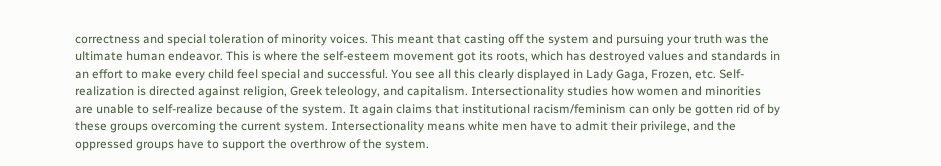correctness and special toleration of minority voices. This meant that casting off the system and pursuing your truth was the ultimate human endeavor. This is where the self-esteem movement got its roots, which has destroyed values and standards in an effort to make every child feel special and successful. You see all this clearly displayed in Lady Gaga, Frozen, etc. Self-realization is directed against religion, Greek teleology, and capitalism. Intersectionality studies how women and minorities are unable to self-realize because of the system. It again claims that institutional racism/feminism can only be gotten rid of by these groups overcoming the current system. Intersectionality means white men have to admit their privilege, and the oppressed groups have to support the overthrow of the system.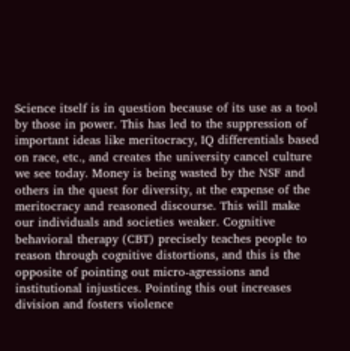Science itself is in question because of its use as a tool by those in power. This has led to the suppression of important ideas like meritocracy, IQ differentials based on race, etc., and creates the university cancel culture we see today. Money is being wasted by the NSF and others in the quest for diversity, at the expense of the meritocracy and reasoned discourse. This will make our individuals and societies weaker. Cognitive behavioral therapy (CBT) precisely teaches people to reason through cognitive distortions, and this is the opposite of pointing out micro-agressions and institutional injustices. Pointing this out increases division and fosters violence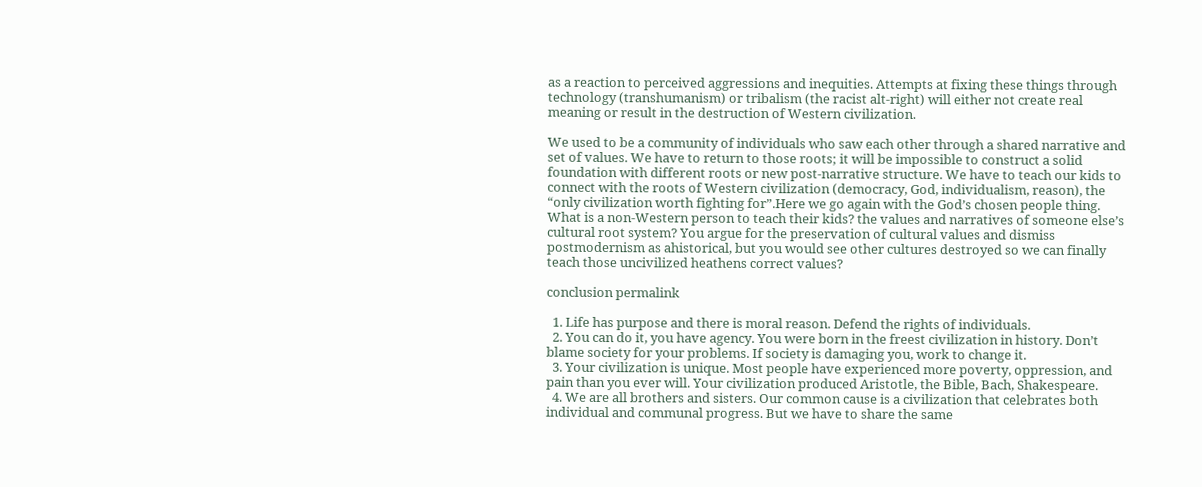as a reaction to perceived aggressions and inequities. Attempts at fixing these things through technology (transhumanism) or tribalism (the racist alt-right) will either not create real meaning or result in the destruction of Western civilization.

We used to be a community of individuals who saw each other through a shared narrative and set of values. We have to return to those roots; it will be impossible to construct a solid foundation with different roots or new post-narrative structure. We have to teach our kids to connect with the roots of Western civilization (democracy, God, individualism, reason), the “only civilization worth fighting for”.Here we go again with the God’s chosen people thing. What is a non-Western person to teach their kids? the values and narratives of someone else’s cultural root system? You argue for the preservation of cultural values and dismiss postmodernism as ahistorical, but you would see other cultures destroyed so we can finally teach those uncivilized heathens correct values?

conclusion permalink

  1. Life has purpose and there is moral reason. Defend the rights of individuals.
  2. You can do it, you have agency. You were born in the freest civilization in history. Don’t blame society for your problems. If society is damaging you, work to change it.
  3. Your civilization is unique. Most people have experienced more poverty, oppression, and pain than you ever will. Your civilization produced Aristotle, the Bible, Bach, Shakespeare.
  4. We are all brothers and sisters. Our common cause is a civilization that celebrates both individual and communal progress. But we have to share the same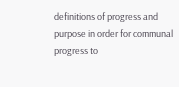definitions of progress and purpose in order for communal progress to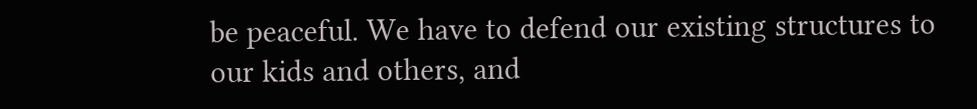be peaceful. We have to defend our existing structures to our kids and others, and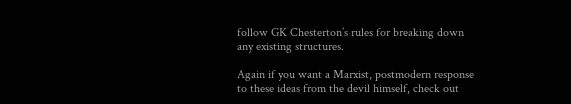follow GK Chesterton’s rules for breaking down any existing structures.

Again if you want a Marxist, postmodern response to these ideas from the devil himself, check out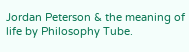Jordan Peterson & the meaning of life by Philosophy Tube.